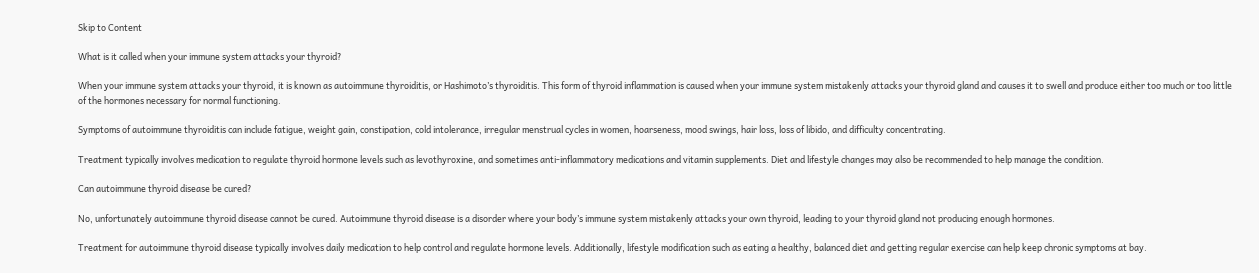Skip to Content

What is it called when your immune system attacks your thyroid?

When your immune system attacks your thyroid, it is known as autoimmune thyroiditis, or Hashimoto’s thyroiditis. This form of thyroid inflammation is caused when your immune system mistakenly attacks your thyroid gland and causes it to swell and produce either too much or too little of the hormones necessary for normal functioning.

Symptoms of autoimmune thyroiditis can include fatigue, weight gain, constipation, cold intolerance, irregular menstrual cycles in women, hoarseness, mood swings, hair loss, loss of libido, and difficulty concentrating.

Treatment typically involves medication to regulate thyroid hormone levels such as levothyroxine, and sometimes anti-inflammatory medications and vitamin supplements. Diet and lifestyle changes may also be recommended to help manage the condition.

Can autoimmune thyroid disease be cured?

No, unfortunately autoimmune thyroid disease cannot be cured. Autoimmune thyroid disease is a disorder where your body’s immune system mistakenly attacks your own thyroid, leading to your thyroid gland not producing enough hormones.

Treatment for autoimmune thyroid disease typically involves daily medication to help control and regulate hormone levels. Additionally, lifestyle modification such as eating a healthy, balanced diet and getting regular exercise can help keep chronic symptoms at bay.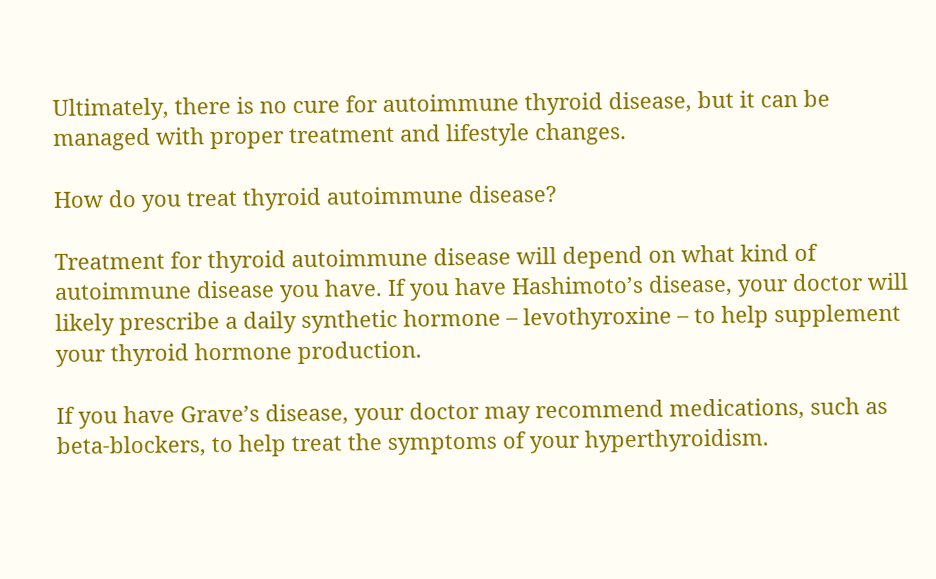Ultimately, there is no cure for autoimmune thyroid disease, but it can be managed with proper treatment and lifestyle changes.

How do you treat thyroid autoimmune disease?

Treatment for thyroid autoimmune disease will depend on what kind of autoimmune disease you have. If you have Hashimoto’s disease, your doctor will likely prescribe a daily synthetic hormone – levothyroxine – to help supplement your thyroid hormone production.

If you have Grave’s disease, your doctor may recommend medications, such as beta-blockers, to help treat the symptoms of your hyperthyroidism.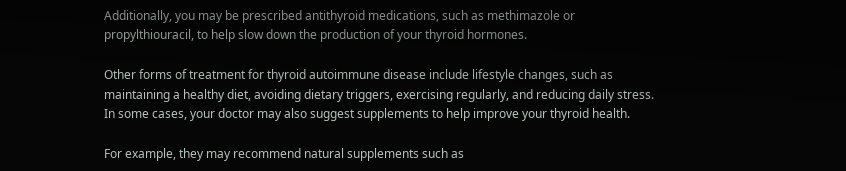Additionally, you may be prescribed antithyroid medications, such as methimazole or propylthiouracil, to help slow down the production of your thyroid hormones.

Other forms of treatment for thyroid autoimmune disease include lifestyle changes, such as maintaining a healthy diet, avoiding dietary triggers, exercising regularly, and reducing daily stress. In some cases, your doctor may also suggest supplements to help improve your thyroid health.

For example, they may recommend natural supplements such as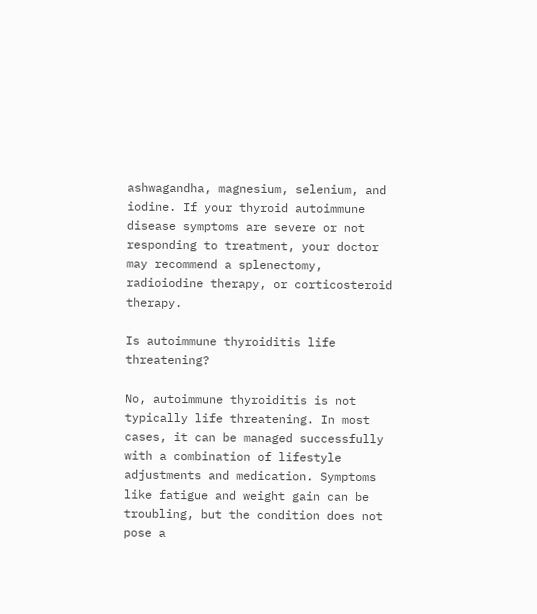ashwagandha, magnesium, selenium, and iodine. If your thyroid autoimmune disease symptoms are severe or not responding to treatment, your doctor may recommend a splenectomy, radioiodine therapy, or corticosteroid therapy.

Is autoimmune thyroiditis life threatening?

No, autoimmune thyroiditis is not typically life threatening. In most cases, it can be managed successfully with a combination of lifestyle adjustments and medication. Symptoms like fatigue and weight gain can be troubling, but the condition does not pose a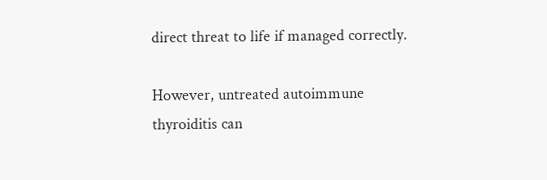direct threat to life if managed correctly.

However, untreated autoimmune thyroiditis can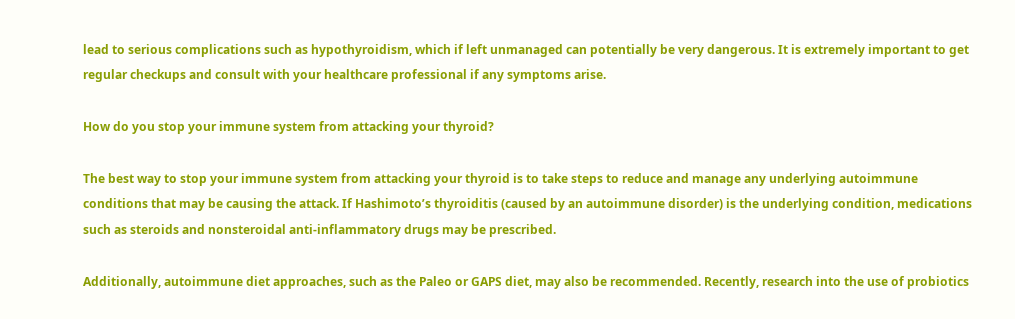lead to serious complications such as hypothyroidism, which if left unmanaged can potentially be very dangerous. It is extremely important to get regular checkups and consult with your healthcare professional if any symptoms arise.

How do you stop your immune system from attacking your thyroid?

The best way to stop your immune system from attacking your thyroid is to take steps to reduce and manage any underlying autoimmune conditions that may be causing the attack. If Hashimoto’s thyroiditis (caused by an autoimmune disorder) is the underlying condition, medications such as steroids and nonsteroidal anti-inflammatory drugs may be prescribed.

Additionally, autoimmune diet approaches, such as the Paleo or GAPS diet, may also be recommended. Recently, research into the use of probiotics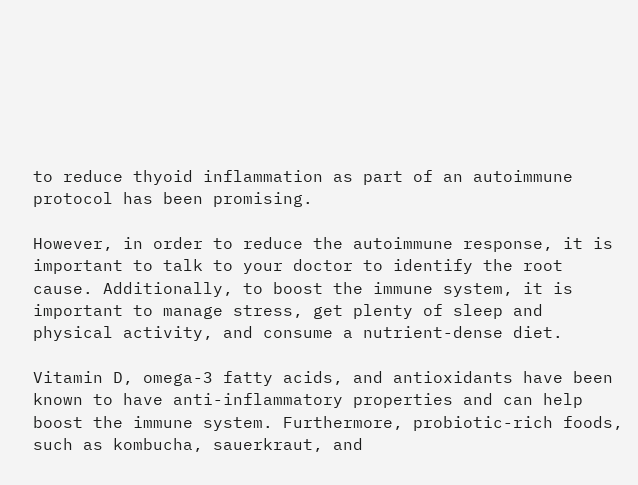to reduce thyoid inflammation as part of an autoimmune protocol has been promising.

However, in order to reduce the autoimmune response, it is important to talk to your doctor to identify the root cause. Additionally, to boost the immune system, it is important to manage stress, get plenty of sleep and physical activity, and consume a nutrient-dense diet.

Vitamin D, omega-3 fatty acids, and antioxidants have been known to have anti-inflammatory properties and can help boost the immune system. Furthermore, probiotic-rich foods, such as kombucha, sauerkraut, and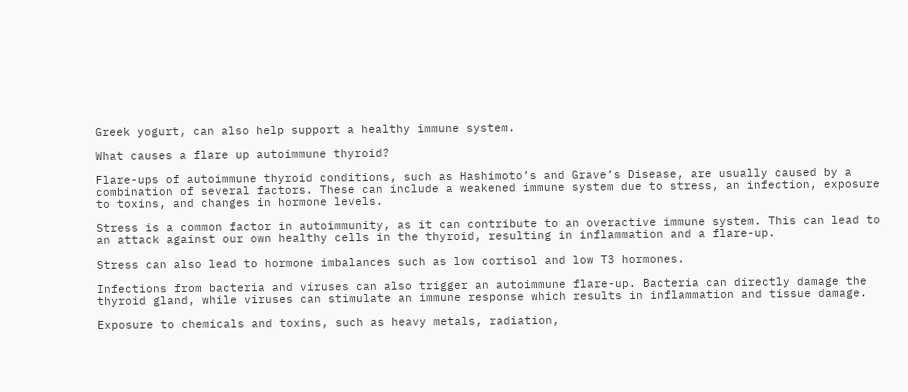Greek yogurt, can also help support a healthy immune system.

What causes a flare up autoimmune thyroid?

Flare-ups of autoimmune thyroid conditions, such as Hashimoto’s and Grave’s Disease, are usually caused by a combination of several factors. These can include a weakened immune system due to stress, an infection, exposure to toxins, and changes in hormone levels.

Stress is a common factor in autoimmunity, as it can contribute to an overactive immune system. This can lead to an attack against our own healthy cells in the thyroid, resulting in inflammation and a flare-up.

Stress can also lead to hormone imbalances such as low cortisol and low T3 hormones.

Infections from bacteria and viruses can also trigger an autoimmune flare-up. Bacteria can directly damage the thyroid gland, while viruses can stimulate an immune response which results in inflammation and tissue damage.

Exposure to chemicals and toxins, such as heavy metals, radiation,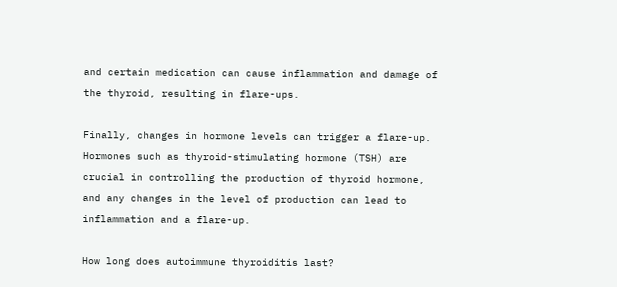and certain medication can cause inflammation and damage of the thyroid, resulting in flare-ups.

Finally, changes in hormone levels can trigger a flare-up. Hormones such as thyroid-stimulating hormone (TSH) are crucial in controlling the production of thyroid hormone, and any changes in the level of production can lead to inflammation and a flare-up.

How long does autoimmune thyroiditis last?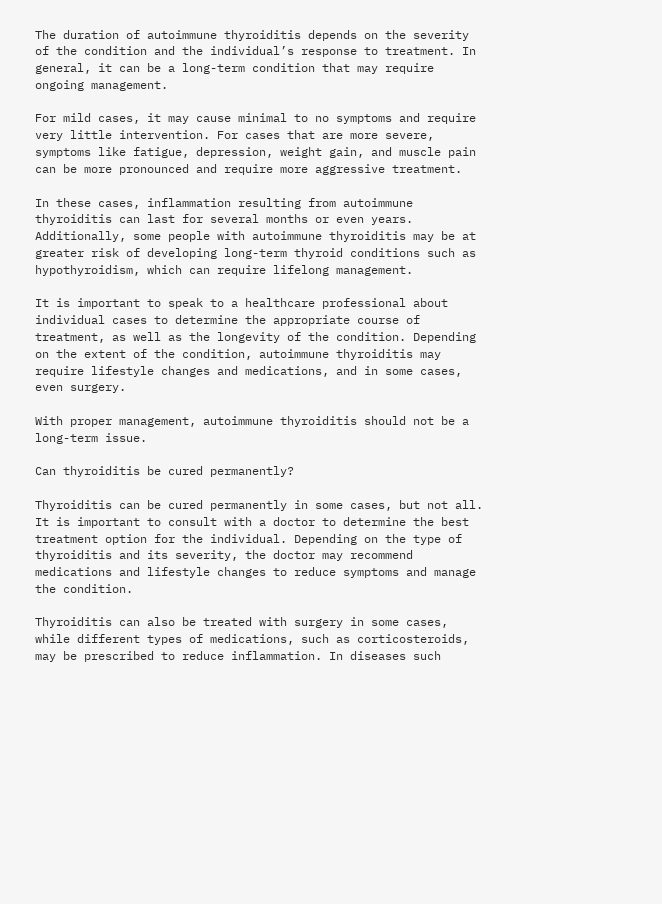The duration of autoimmune thyroiditis depends on the severity of the condition and the individual’s response to treatment. In general, it can be a long-term condition that may require ongoing management.

For mild cases, it may cause minimal to no symptoms and require very little intervention. For cases that are more severe, symptoms like fatigue, depression, weight gain, and muscle pain can be more pronounced and require more aggressive treatment.

In these cases, inflammation resulting from autoimmune thyroiditis can last for several months or even years. Additionally, some people with autoimmune thyroiditis may be at greater risk of developing long-term thyroid conditions such as hypothyroidism, which can require lifelong management.

It is important to speak to a healthcare professional about individual cases to determine the appropriate course of treatment, as well as the longevity of the condition. Depending on the extent of the condition, autoimmune thyroiditis may require lifestyle changes and medications, and in some cases, even surgery.

With proper management, autoimmune thyroiditis should not be a long-term issue.

Can thyroiditis be cured permanently?

Thyroiditis can be cured permanently in some cases, but not all. It is important to consult with a doctor to determine the best treatment option for the individual. Depending on the type of thyroiditis and its severity, the doctor may recommend medications and lifestyle changes to reduce symptoms and manage the condition.

Thyroiditis can also be treated with surgery in some cases, while different types of medications, such as corticosteroids, may be prescribed to reduce inflammation. In diseases such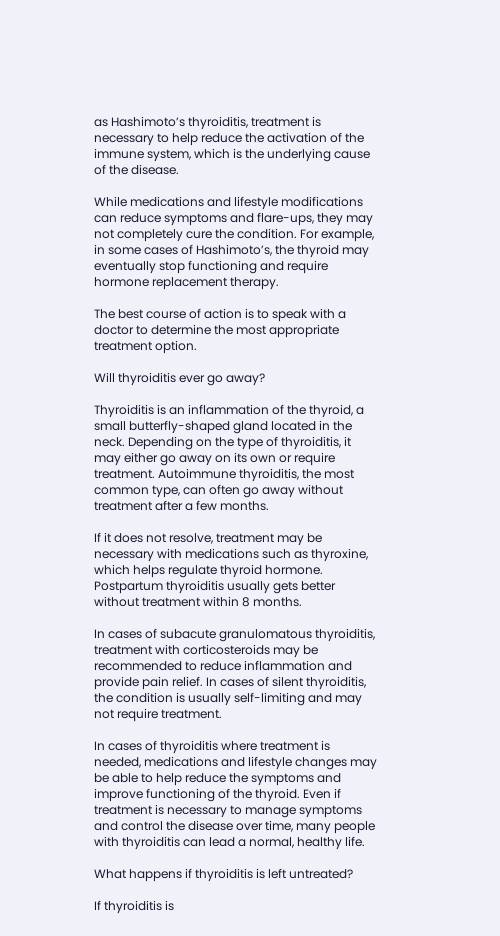as Hashimoto’s thyroiditis, treatment is necessary to help reduce the activation of the immune system, which is the underlying cause of the disease.

While medications and lifestyle modifications can reduce symptoms and flare-ups, they may not completely cure the condition. For example, in some cases of Hashimoto’s, the thyroid may eventually stop functioning and require hormone replacement therapy.

The best course of action is to speak with a doctor to determine the most appropriate treatment option.

Will thyroiditis ever go away?

Thyroiditis is an inflammation of the thyroid, a small butterfly-shaped gland located in the neck. Depending on the type of thyroiditis, it may either go away on its own or require treatment. Autoimmune thyroiditis, the most common type, can often go away without treatment after a few months.

If it does not resolve, treatment may be necessary with medications such as thyroxine, which helps regulate thyroid hormone. Postpartum thyroiditis usually gets better without treatment within 8 months.

In cases of subacute granulomatous thyroiditis, treatment with corticosteroids may be recommended to reduce inflammation and provide pain relief. In cases of silent thyroiditis, the condition is usually self-limiting and may not require treatment.

In cases of thyroiditis where treatment is needed, medications and lifestyle changes may be able to help reduce the symptoms and improve functioning of the thyroid. Even if treatment is necessary to manage symptoms and control the disease over time, many people with thyroiditis can lead a normal, healthy life.

What happens if thyroiditis is left untreated?

If thyroiditis is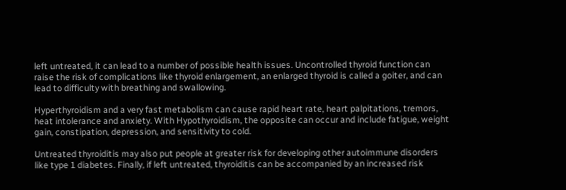left untreated, it can lead to a number of possible health issues. Uncontrolled thyroid function can raise the risk of complications like thyroid enlargement, an enlarged thyroid is called a goiter, and can lead to difficulty with breathing and swallowing.

Hyperthyroidism and a very fast metabolism can cause rapid heart rate, heart palpitations, tremors, heat intolerance and anxiety. With Hypothyroidism, the opposite can occur and include fatigue, weight gain, constipation, depression, and sensitivity to cold.

Untreated thyroiditis may also put people at greater risk for developing other autoimmune disorders like type 1 diabetes. Finally, if left untreated, thyroiditis can be accompanied by an increased risk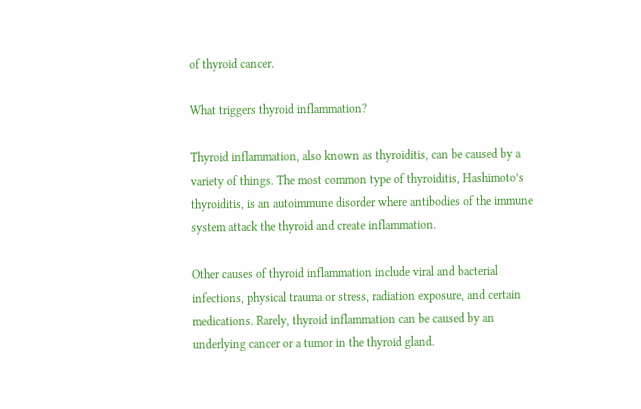of thyroid cancer.

What triggers thyroid inflammation?

Thyroid inflammation, also known as thyroiditis, can be caused by a variety of things. The most common type of thyroiditis, Hashimoto’s thyroiditis, is an autoimmune disorder where antibodies of the immune system attack the thyroid and create inflammation.

Other causes of thyroid inflammation include viral and bacterial infections, physical trauma or stress, radiation exposure, and certain medications. Rarely, thyroid inflammation can be caused by an underlying cancer or a tumor in the thyroid gland.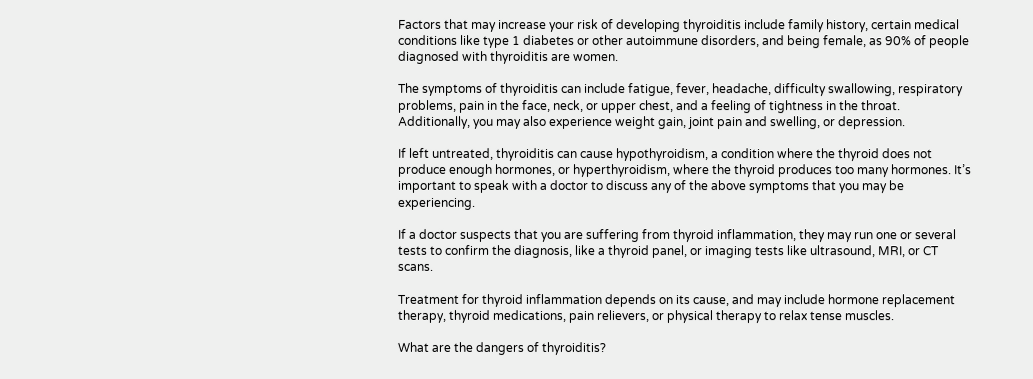Factors that may increase your risk of developing thyroiditis include family history, certain medical conditions like type 1 diabetes or other autoimmune disorders, and being female, as 90% of people diagnosed with thyroiditis are women.

The symptoms of thyroiditis can include fatigue, fever, headache, difficulty swallowing, respiratory problems, pain in the face, neck, or upper chest, and a feeling of tightness in the throat. Additionally, you may also experience weight gain, joint pain and swelling, or depression.

If left untreated, thyroiditis can cause hypothyroidism, a condition where the thyroid does not produce enough hormones, or hyperthyroidism, where the thyroid produces too many hormones. It’s important to speak with a doctor to discuss any of the above symptoms that you may be experiencing.

If a doctor suspects that you are suffering from thyroid inflammation, they may run one or several tests to confirm the diagnosis, like a thyroid panel, or imaging tests like ultrasound, MRI, or CT scans.

Treatment for thyroid inflammation depends on its cause, and may include hormone replacement therapy, thyroid medications, pain relievers, or physical therapy to relax tense muscles.

What are the dangers of thyroiditis?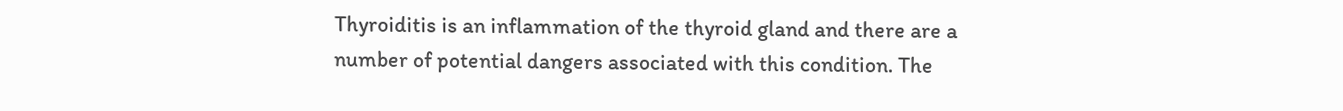Thyroiditis is an inflammation of the thyroid gland and there are a number of potential dangers associated with this condition. The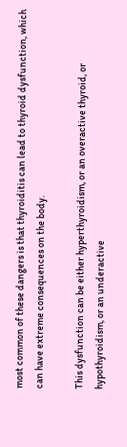most common of these dangers is that thyroiditis can lead to thyroid dysfunction, which can have extreme consequences on the body.

This dysfunction can be either hyperthyroidism, or an overactive thyroid, or hypothyroidism, or an underactive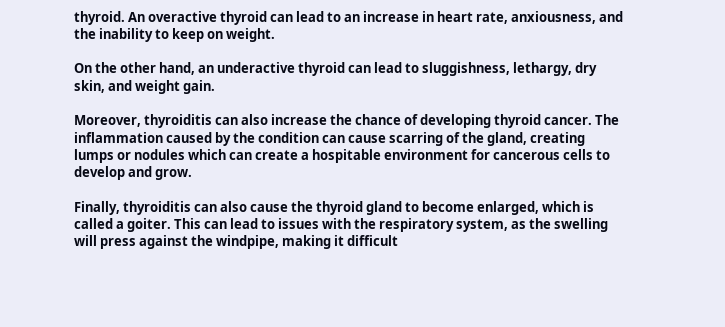thyroid. An overactive thyroid can lead to an increase in heart rate, anxiousness, and the inability to keep on weight.

On the other hand, an underactive thyroid can lead to sluggishness, lethargy, dry skin, and weight gain.

Moreover, thyroiditis can also increase the chance of developing thyroid cancer. The inflammation caused by the condition can cause scarring of the gland, creating lumps or nodules which can create a hospitable environment for cancerous cells to develop and grow.

Finally, thyroiditis can also cause the thyroid gland to become enlarged, which is called a goiter. This can lead to issues with the respiratory system, as the swelling will press against the windpipe, making it difficult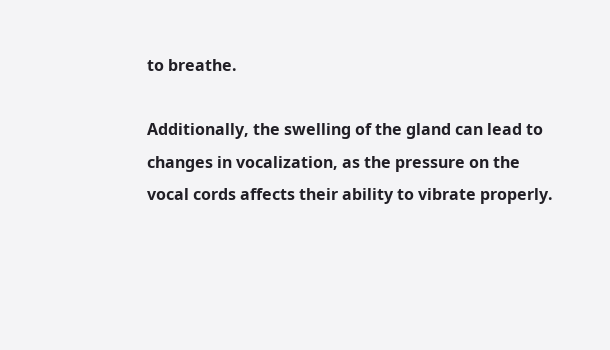to breathe.

Additionally, the swelling of the gland can lead to changes in vocalization, as the pressure on the vocal cords affects their ability to vibrate properly.